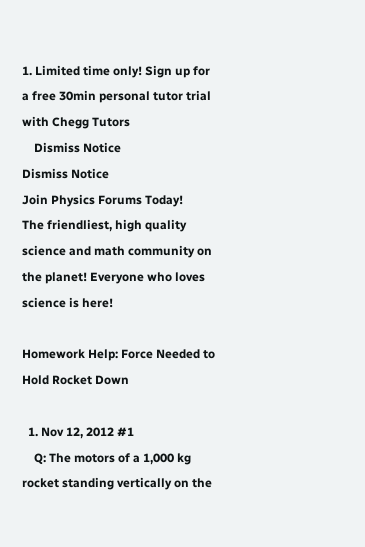1. Limited time only! Sign up for a free 30min personal tutor trial with Chegg Tutors
    Dismiss Notice
Dismiss Notice
Join Physics Forums Today!
The friendliest, high quality science and math community on the planet! Everyone who loves science is here!

Homework Help: Force Needed to Hold Rocket Down

  1. Nov 12, 2012 #1
    Q: The motors of a 1,000 kg rocket standing vertically on the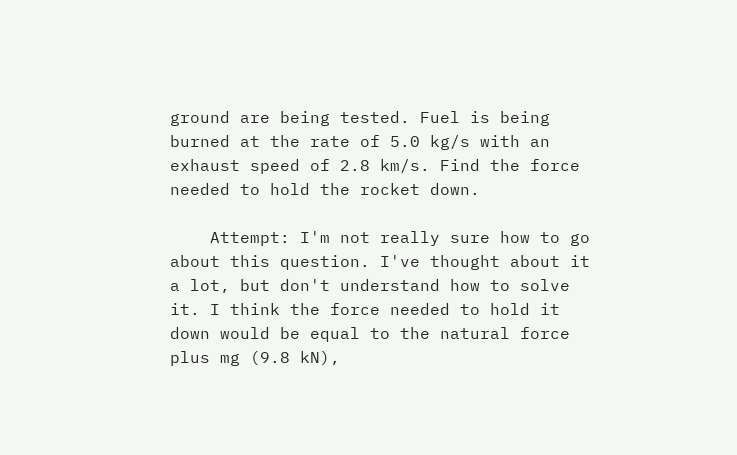ground are being tested. Fuel is being burned at the rate of 5.0 kg/s with an exhaust speed of 2.8 km/s. Find the force needed to hold the rocket down.

    Attempt: I'm not really sure how to go about this question. I've thought about it a lot, but don't understand how to solve it. I think the force needed to hold it down would be equal to the natural force plus mg (9.8 kN),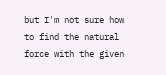but I'm not sure how to find the natural force with the given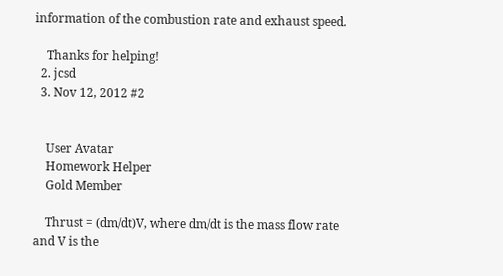information of the combustion rate and exhaust speed.

    Thanks for helping!
  2. jcsd
  3. Nov 12, 2012 #2


    User Avatar
    Homework Helper
    Gold Member

    Thrust = (dm/dt)V, where dm/dt is the mass flow rate and V is the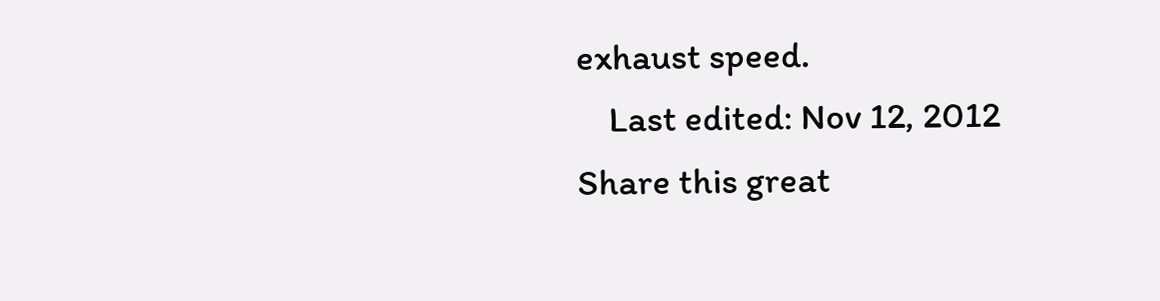exhaust speed.
    Last edited: Nov 12, 2012
Share this great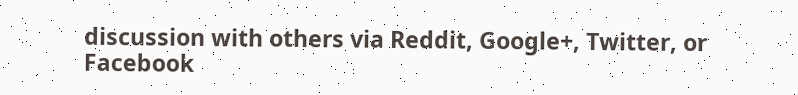discussion with others via Reddit, Google+, Twitter, or Facebook